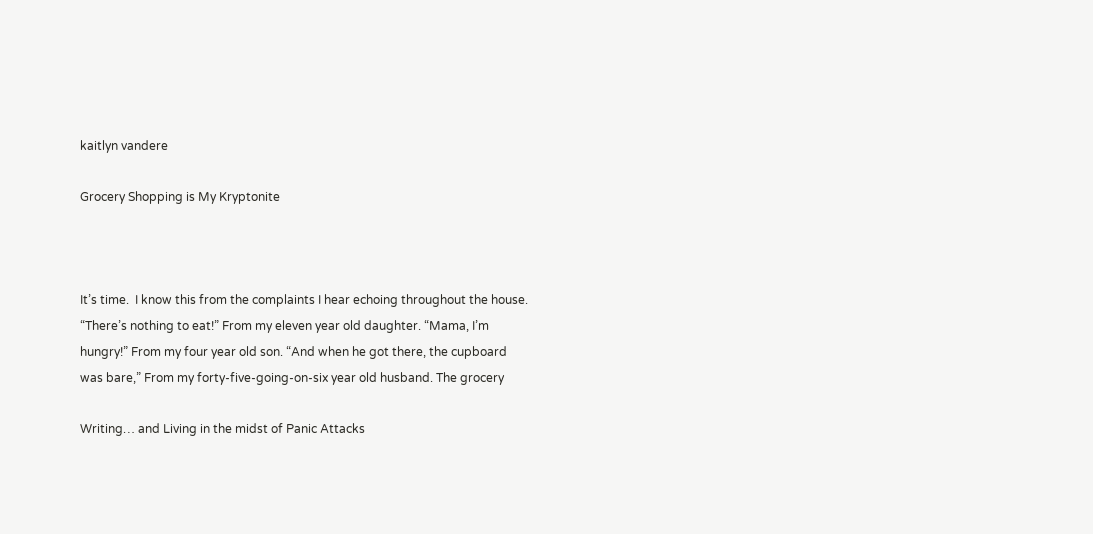kaitlyn vandere

Grocery Shopping is My Kryptonite



It’s time.  I know this from the complaints I hear echoing throughout the house. “There’s nothing to eat!” From my eleven year old daughter. “Mama, I’m hungry!” From my four year old son. “And when he got there, the cupboard was bare,” From my forty-five-going-on-six year old husband. The grocery

Writing… and Living in the midst of Panic Attacks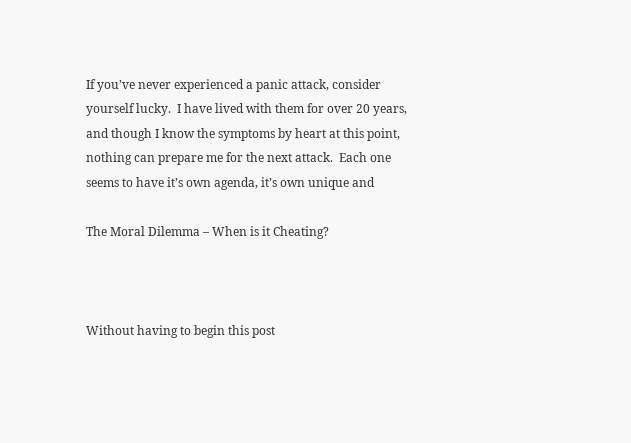If you’ve never experienced a panic attack, consider yourself lucky.  I have lived with them for over 20 years, and though I know the symptoms by heart at this point, nothing can prepare me for the next attack.  Each one seems to have it’s own agenda, it’s own unique and

The Moral Dilemma – When is it Cheating?



Without having to begin this post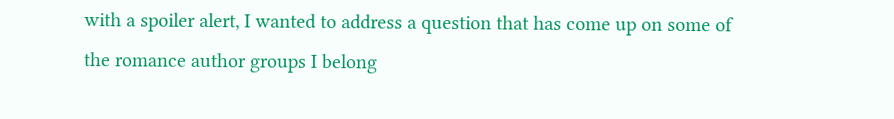with a spoiler alert, I wanted to address a question that has come up on some of the romance author groups I belong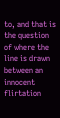to, and that is the question of where the line is drawn between an innocent flirtation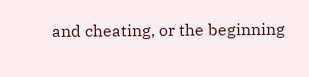and cheating, or the beginning